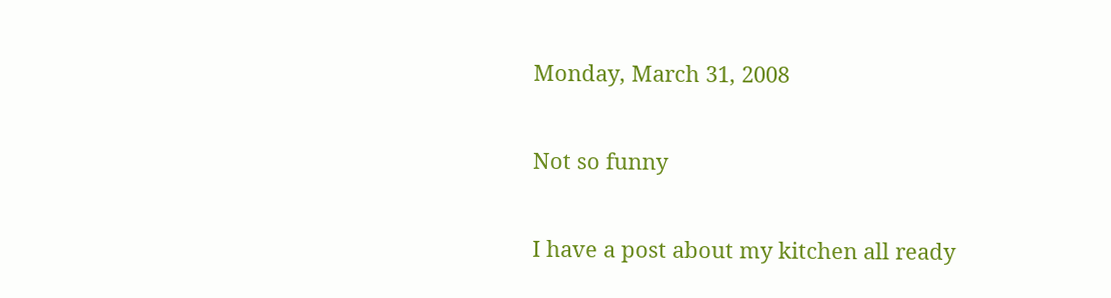Monday, March 31, 2008

Not so funny

I have a post about my kitchen all ready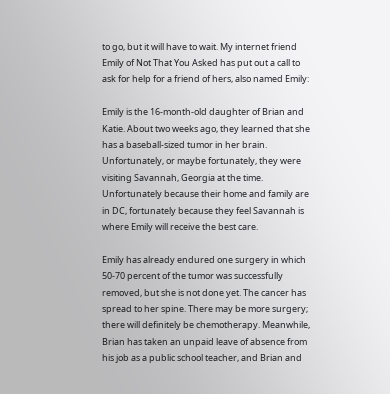to go, but it will have to wait. My internet friend Emily of Not That You Asked has put out a call to ask for help for a friend of hers, also named Emily:

Emily is the 16-month-old daughter of Brian and Katie. About two weeks ago, they learned that she has a baseball-sized tumor in her brain. Unfortunately, or maybe fortunately, they were visiting Savannah, Georgia at the time. Unfortunately because their home and family are in DC, fortunately because they feel Savannah is where Emily will receive the best care.

Emily has already endured one surgery in which 50-70 percent of the tumor was successfully removed, but she is not done yet. The cancer has spread to her spine. There may be more surgery; there will definitely be chemotherapy. Meanwhile, Brian has taken an unpaid leave of absence from his job as a public school teacher, and Brian and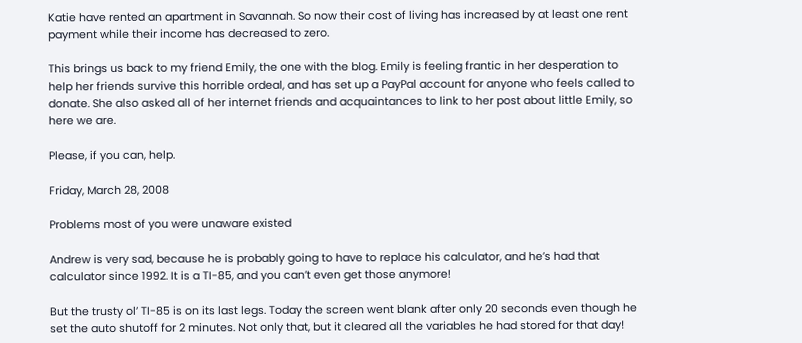Katie have rented an apartment in Savannah. So now their cost of living has increased by at least one rent payment while their income has decreased to zero.

This brings us back to my friend Emily, the one with the blog. Emily is feeling frantic in her desperation to help her friends survive this horrible ordeal, and has set up a PayPal account for anyone who feels called to donate. She also asked all of her internet friends and acquaintances to link to her post about little Emily, so here we are.

Please, if you can, help.

Friday, March 28, 2008

Problems most of you were unaware existed

Andrew is very sad, because he is probably going to have to replace his calculator, and he’s had that calculator since 1992. It is a TI-85, and you can’t even get those anymore!

But the trusty ol’ TI-85 is on its last legs. Today the screen went blank after only 20 seconds even though he set the auto shutoff for 2 minutes. Not only that, but it cleared all the variables he had stored for that day!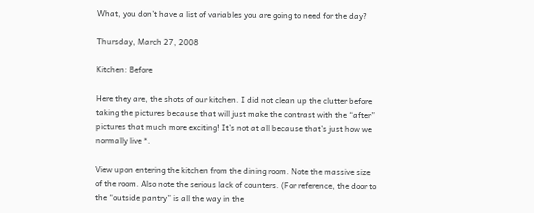What, you don’t have a list of variables you are going to need for the day?

Thursday, March 27, 2008

Kitchen: Before

Here they are, the shots of our kitchen. I did not clean up the clutter before taking the pictures because that will just make the contrast with the “after” pictures that much more exciting! It’s not at all because that’s just how we normally live *.

View upon entering the kitchen from the dining room. Note the massive size of the room. Also note the serious lack of counters. (For reference, the door to the “outside pantry” is all the way in the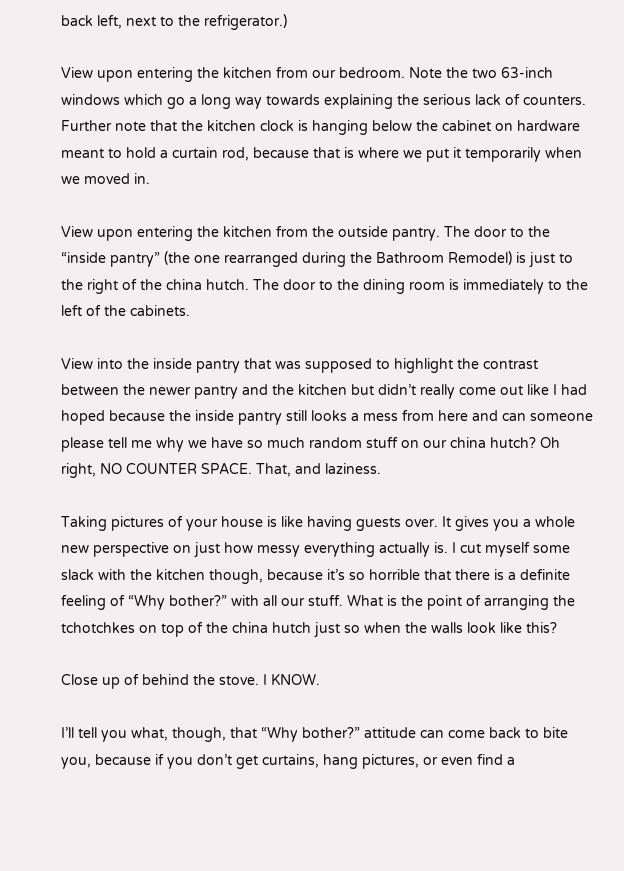back left, next to the refrigerator.)

View upon entering the kitchen from our bedroom. Note the two 63-inch windows which go a long way towards explaining the serious lack of counters. Further note that the kitchen clock is hanging below the cabinet on hardware meant to hold a curtain rod, because that is where we put it temporarily when we moved in.

View upon entering the kitchen from the outside pantry. The door to the “inside pantry” (the one rearranged during the Bathroom Remodel) is just to the right of the china hutch. The door to the dining room is immediately to the left of the cabinets.

View into the inside pantry that was supposed to highlight the contrast between the newer pantry and the kitchen but didn’t really come out like I had hoped because the inside pantry still looks a mess from here and can someone please tell me why we have so much random stuff on our china hutch? Oh right, NO COUNTER SPACE. That, and laziness.

Taking pictures of your house is like having guests over. It gives you a whole new perspective on just how messy everything actually is. I cut myself some slack with the kitchen though, because it’s so horrible that there is a definite feeling of “Why bother?” with all our stuff. What is the point of arranging the tchotchkes on top of the china hutch just so when the walls look like this?

Close up of behind the stove. I KNOW.

I’ll tell you what, though, that “Why bother?” attitude can come back to bite you, because if you don’t get curtains, hang pictures, or even find a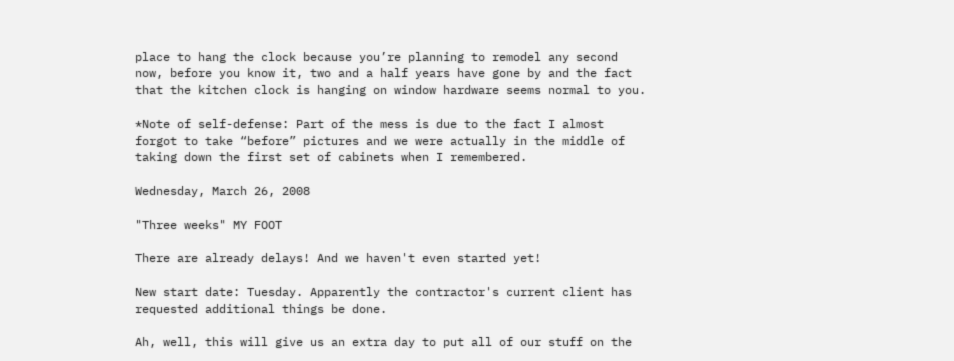place to hang the clock because you’re planning to remodel any second now, before you know it, two and a half years have gone by and the fact that the kitchen clock is hanging on window hardware seems normal to you.

*Note of self-defense: Part of the mess is due to the fact I almost forgot to take “before” pictures and we were actually in the middle of taking down the first set of cabinets when I remembered.

Wednesday, March 26, 2008

"Three weeks" MY FOOT

There are already delays! And we haven't even started yet!

New start date: Tuesday. Apparently the contractor's current client has requested additional things be done.

Ah, well, this will give us an extra day to put all of our stuff on the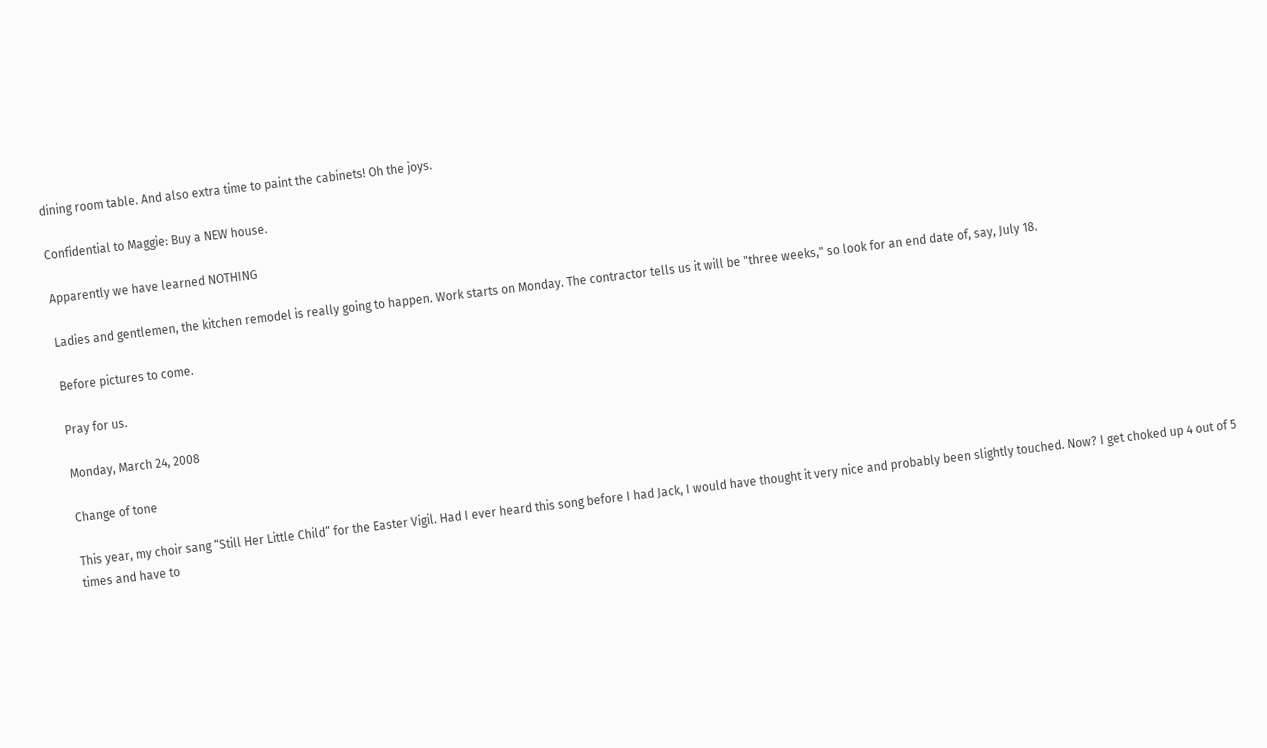dining room table. And also extra time to paint the cabinets! Oh the joys.

Confidential to Maggie: Buy a NEW house.

Apparently we have learned NOTHING

Ladies and gentlemen, the kitchen remodel is really going to happen. Work starts on Monday. The contractor tells us it will be "three weeks," so look for an end date of, say, July 18.

Before pictures to come.

Pray for us.

Monday, March 24, 2008

Change of tone

This year, my choir sang “Still Her Little Child” for the Easter Vigil. Had I ever heard this song before I had Jack, I would have thought it very nice and probably been slightly touched. Now? I get choked up 4 out of 5 times and have to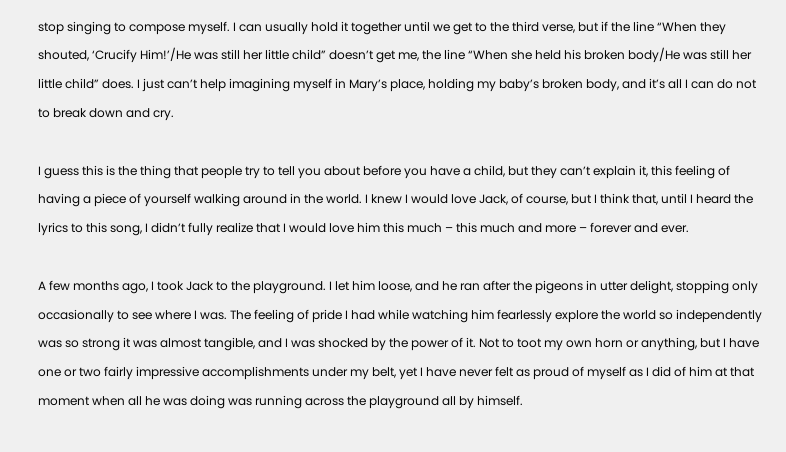stop singing to compose myself. I can usually hold it together until we get to the third verse, but if the line “When they shouted, ‘Crucify Him!’/He was still her little child” doesn’t get me, the line “When she held his broken body/He was still her little child” does. I just can’t help imagining myself in Mary’s place, holding my baby’s broken body, and it’s all I can do not to break down and cry.

I guess this is the thing that people try to tell you about before you have a child, but they can’t explain it, this feeling of having a piece of yourself walking around in the world. I knew I would love Jack, of course, but I think that, until I heard the lyrics to this song, I didn’t fully realize that I would love him this much – this much and more – forever and ever.

A few months ago, I took Jack to the playground. I let him loose, and he ran after the pigeons in utter delight, stopping only occasionally to see where I was. The feeling of pride I had while watching him fearlessly explore the world so independently was so strong it was almost tangible, and I was shocked by the power of it. Not to toot my own horn or anything, but I have one or two fairly impressive accomplishments under my belt, yet I have never felt as proud of myself as I did of him at that moment when all he was doing was running across the playground all by himself.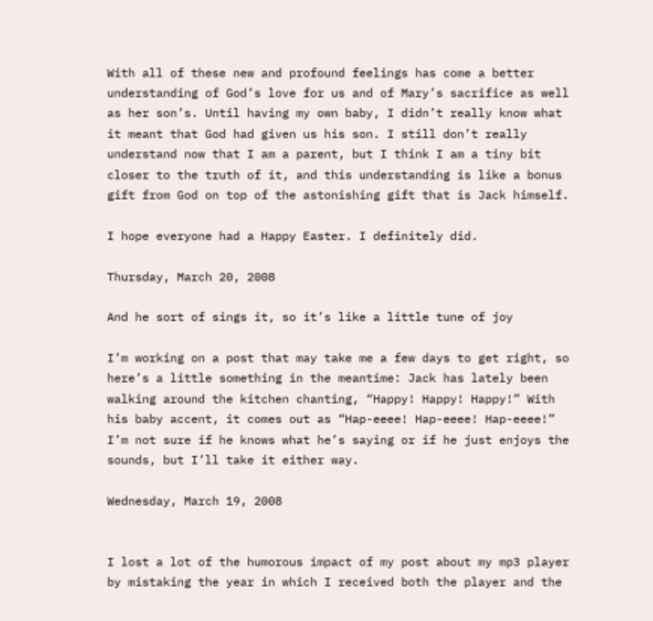With all of these new and profound feelings has come a better understanding of God’s love for us and of Mary’s sacrifice as well as her son’s. Until having my own baby, I didn’t really know what it meant that God had given us his son. I still don’t really understand now that I am a parent, but I think I am a tiny bit closer to the truth of it, and this understanding is like a bonus gift from God on top of the astonishing gift that is Jack himself.

I hope everyone had a Happy Easter. I definitely did.

Thursday, March 20, 2008

And he sort of sings it, so it’s like a little tune of joy

I’m working on a post that may take me a few days to get right, so here’s a little something in the meantime: Jack has lately been walking around the kitchen chanting, “Happy! Happy! Happy!” With his baby accent, it comes out as “Hap-eeee! Hap-eeee! Hap-eeee!” I’m not sure if he knows what he’s saying or if he just enjoys the sounds, but I’ll take it either way.

Wednesday, March 19, 2008


I lost a lot of the humorous impact of my post about my mp3 player by mistaking the year in which I received both the player and the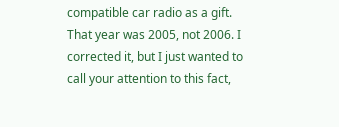compatible car radio as a gift. That year was 2005, not 2006. I corrected it, but I just wanted to call your attention to this fact,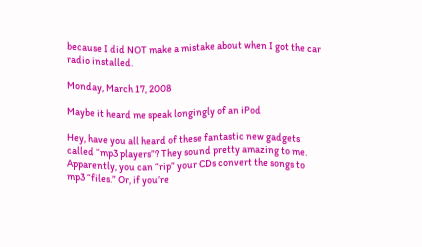because I did NOT make a mistake about when I got the car radio installed.

Monday, March 17, 2008

Maybe it heard me speak longingly of an iPod

Hey, have you all heard of these fantastic new gadgets called “mp3 players”? They sound pretty amazing to me. Apparently, you can “rip” your CDs convert the songs to mp3 “files.” Or, if you’re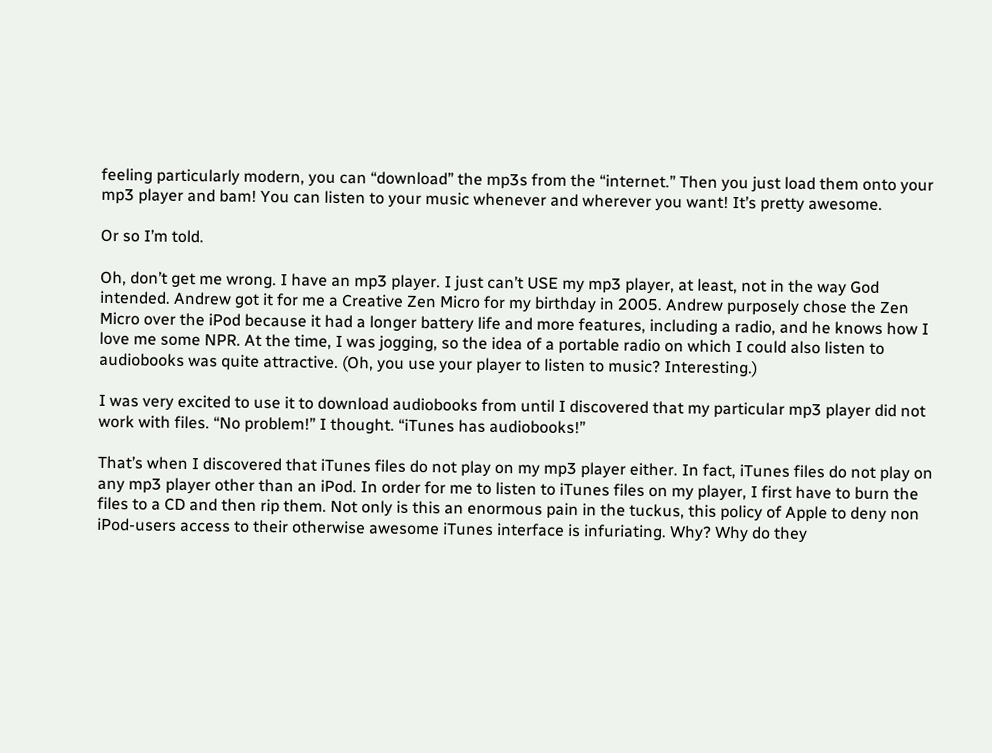feeling particularly modern, you can “download” the mp3s from the “internet.” Then you just load them onto your mp3 player and bam! You can listen to your music whenever and wherever you want! It’s pretty awesome.

Or so I’m told.

Oh, don’t get me wrong. I have an mp3 player. I just can’t USE my mp3 player, at least, not in the way God intended. Andrew got it for me a Creative Zen Micro for my birthday in 2005. Andrew purposely chose the Zen Micro over the iPod because it had a longer battery life and more features, including a radio, and he knows how I love me some NPR. At the time, I was jogging, so the idea of a portable radio on which I could also listen to audiobooks was quite attractive. (Oh, you use your player to listen to music? Interesting.)

I was very excited to use it to download audiobooks from until I discovered that my particular mp3 player did not work with files. “No problem!” I thought. “iTunes has audiobooks!”

That’s when I discovered that iTunes files do not play on my mp3 player either. In fact, iTunes files do not play on any mp3 player other than an iPod. In order for me to listen to iTunes files on my player, I first have to burn the files to a CD and then rip them. Not only is this an enormous pain in the tuckus, this policy of Apple to deny non iPod-users access to their otherwise awesome iTunes interface is infuriating. Why? Why do they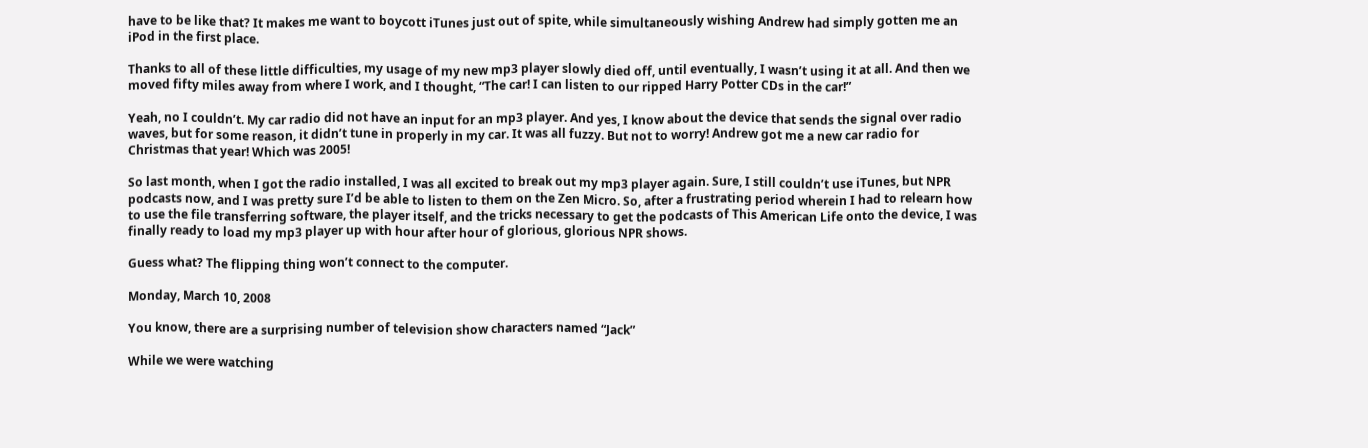have to be like that? It makes me want to boycott iTunes just out of spite, while simultaneously wishing Andrew had simply gotten me an iPod in the first place.

Thanks to all of these little difficulties, my usage of my new mp3 player slowly died off, until eventually, I wasn’t using it at all. And then we moved fifty miles away from where I work, and I thought, “The car! I can listen to our ripped Harry Potter CDs in the car!”

Yeah, no I couldn’t. My car radio did not have an input for an mp3 player. And yes, I know about the device that sends the signal over radio waves, but for some reason, it didn’t tune in properly in my car. It was all fuzzy. But not to worry! Andrew got me a new car radio for Christmas that year! Which was 2005!

So last month, when I got the radio installed, I was all excited to break out my mp3 player again. Sure, I still couldn’t use iTunes, but NPR podcasts now, and I was pretty sure I’d be able to listen to them on the Zen Micro. So, after a frustrating period wherein I had to relearn how to use the file transferring software, the player itself, and the tricks necessary to get the podcasts of This American Life onto the device, I was finally ready to load my mp3 player up with hour after hour of glorious, glorious NPR shows.

Guess what? The flipping thing won’t connect to the computer.

Monday, March 10, 2008

You know, there are a surprising number of television show characters named “Jack”

While we were watching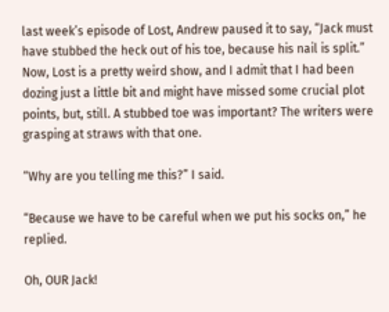last week’s episode of Lost, Andrew paused it to say, “Jack must have stubbed the heck out of his toe, because his nail is split.” Now, Lost is a pretty weird show, and I admit that I had been dozing just a little bit and might have missed some crucial plot points, but, still. A stubbed toe was important? The writers were grasping at straws with that one.

“Why are you telling me this?” I said.

“Because we have to be careful when we put his socks on,” he replied.

Oh, OUR Jack!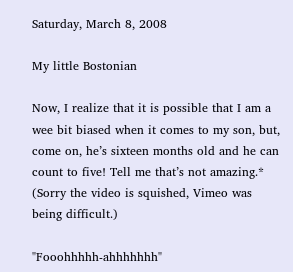Saturday, March 8, 2008

My little Bostonian

Now, I realize that it is possible that I am a wee bit biased when it comes to my son, but, come on, he’s sixteen months old and he can count to five! Tell me that’s not amazing.* (Sorry the video is squished, Vimeo was being difficult.)

"Fooohhhhh-ahhhhhhh"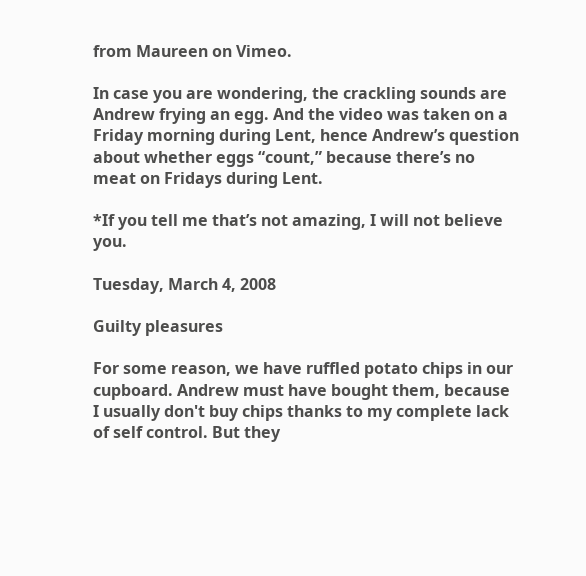from Maureen on Vimeo.

In case you are wondering, the crackling sounds are Andrew frying an egg. And the video was taken on a Friday morning during Lent, hence Andrew’s question about whether eggs “count,” because there’s no meat on Fridays during Lent.

*If you tell me that’s not amazing, I will not believe you.

Tuesday, March 4, 2008

Guilty pleasures

For some reason, we have ruffled potato chips in our cupboard. Andrew must have bought them, because I usually don't buy chips thanks to my complete lack of self control. But they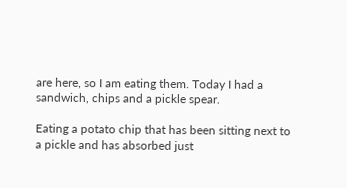are here, so I am eating them. Today I had a sandwich, chips and a pickle spear.

Eating a potato chip that has been sitting next to a pickle and has absorbed just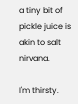a tiny bit of pickle juice is akin to salt nirvana.

I'm thirsty.